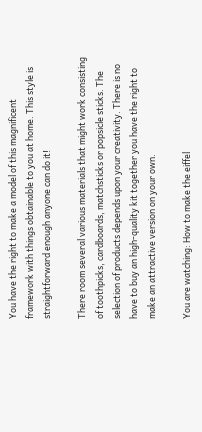You have the right to make a model of this magnificent framework with things obtainable to you at home. This style is straightforward enough anyone can do it!

There room several various materials that might work consisting of toothpicks, cardboards, matchsticks or popsicle sticks. The selection of products depends upon your creativity. There is no have to buy an high-quality kit together you have the right to make an attractive version on your own.

You are watching: How to make the eiffel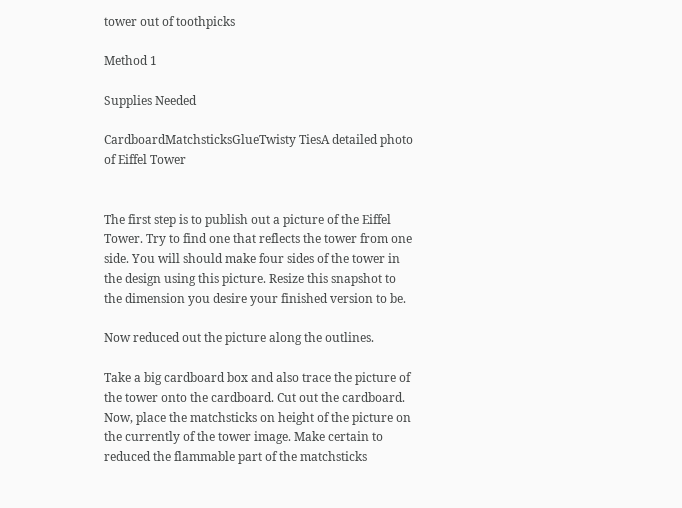tower out of toothpicks

Method 1

Supplies Needed

CardboardMatchsticksGlueTwisty TiesA detailed photo of Eiffel Tower


The first step is to publish out a picture of the Eiffel Tower. Try to find one that reflects the tower from one side. You will should make four sides of the tower in the design using this picture. Resize this snapshot to the dimension you desire your finished version to be.

Now reduced out the picture along the outlines.

Take a big cardboard box and also trace the picture of the tower onto the cardboard. Cut out the cardboard. Now, place the matchsticks on height of the picture on the currently of the tower image. Make certain to reduced the flammable part of the matchsticks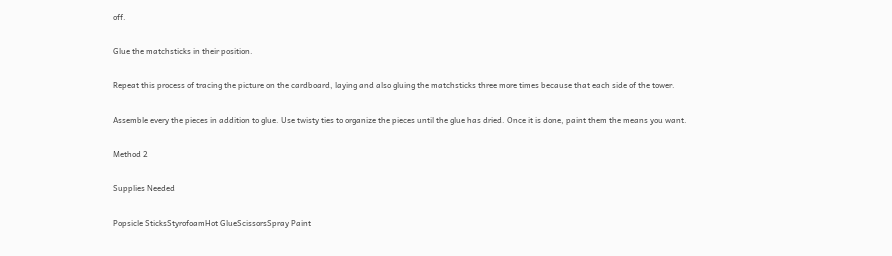off.

Glue the matchsticks in their position.

Repeat this process of tracing the picture on the cardboard, laying and also gluing the matchsticks three more times because that each side of the tower.

Assemble every the pieces in addition to glue. Use twisty ties to organize the pieces until the glue has dried. Once it is done, paint them the means you want.

Method 2

Supplies Needed

Popsicle SticksStyrofoamHot GlueScissorsSpray Paint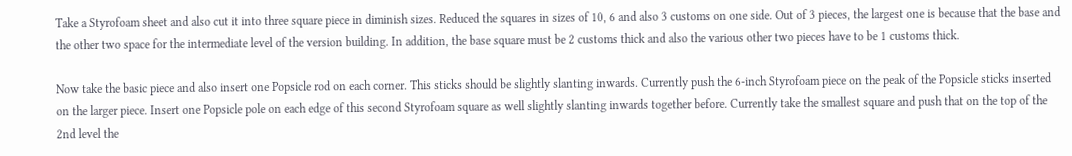Take a Styrofoam sheet and also cut it into three square piece in diminish sizes. Reduced the squares in sizes of 10, 6 and also 3 customs on one side. Out of 3 pieces, the largest one is because that the base and the other two space for the intermediate level of the version building. In addition, the base square must be 2 customs thick and also the various other two pieces have to be 1 customs thick.

Now take the basic piece and also insert one Popsicle rod on each corner. This sticks should be slightly slanting inwards. Currently push the 6-inch Styrofoam piece on the peak of the Popsicle sticks inserted on the larger piece. Insert one Popsicle pole on each edge of this second Styrofoam square as well slightly slanting inwards together before. Currently take the smallest square and push that on the top of the 2nd level the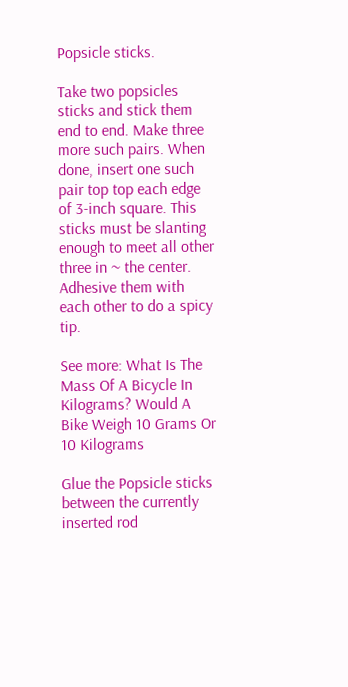Popsicle sticks.

Take two popsicles sticks and stick them end to end. Make three more such pairs. When done, insert one such pair top top each edge of 3-inch square. This sticks must be slanting enough to meet all other three in ~ the center. Adhesive them with each other to do a spicy tip.

See more: What Is The Mass Of A Bicycle In Kilograms? Would A Bike Weigh 10 Grams Or 10 Kilograms

Glue the Popsicle sticks between the currently inserted rod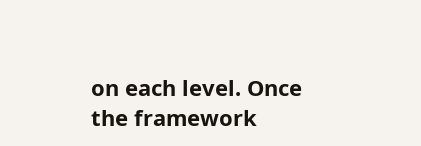on each level. Once the framework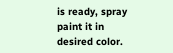is ready, spray paint it in desired color.